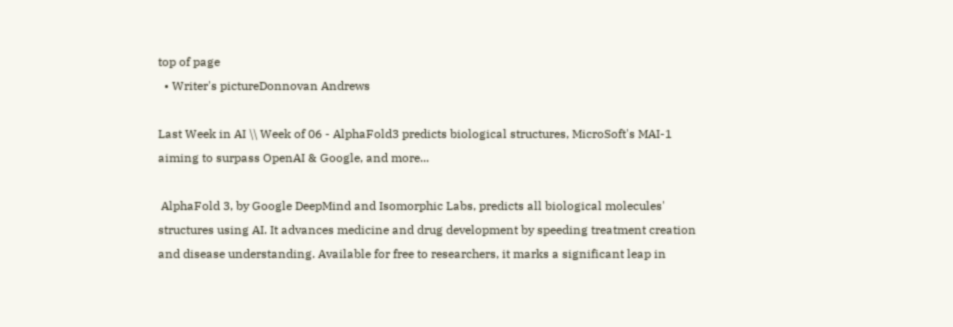top of page
  • Writer's pictureDonnovan Andrews

Last Week in AI \\ Week of 06 - AlphaFold3 predicts biological structures, MicroSoft's MAI-1 aiming to surpass OpenAI & Google, and more...

 AlphaFold 3, by Google DeepMind and Isomorphic Labs, predicts all biological molecules' structures using AI. It advances medicine and drug development by speeding treatment creation and disease understanding. Available for free to researchers, it marks a significant leap in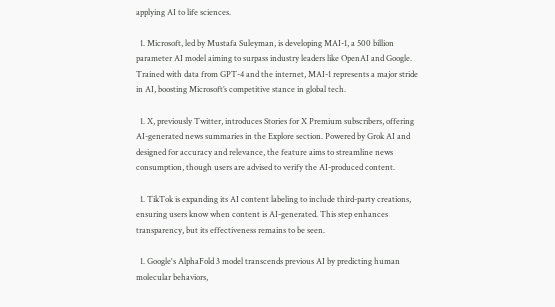applying AI to life sciences.

  1. Microsoft, led by Mustafa Suleyman, is developing MAI-1, a 500 billion parameter AI model aiming to surpass industry leaders like OpenAI and Google. Trained with data from GPT-4 and the internet, MAI-1 represents a major stride in AI, boosting Microsoft’s competitive stance in global tech.

  1. X, previously Twitter, introduces Stories for X Premium subscribers, offering AI-generated news summaries in the Explore section. Powered by Grok AI and designed for accuracy and relevance, the feature aims to streamline news consumption, though users are advised to verify the AI-produced content.

  1. TikTok is expanding its AI content labeling to include third-party creations, ensuring users know when content is AI-generated. This step enhances transparency, but its effectiveness remains to be seen.

  1. Google's AlphaFold 3 model transcends previous AI by predicting human molecular behaviors,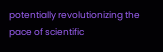potentially revolutionizing the pace of scientific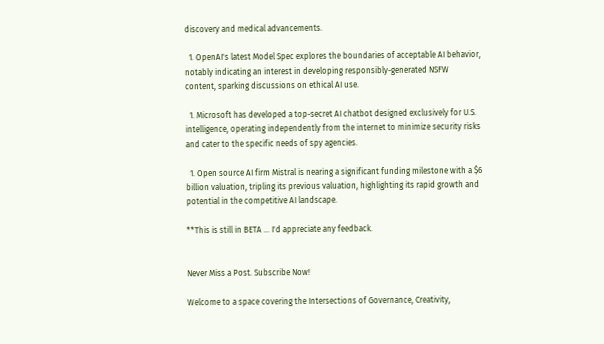discovery and medical advancements.

  1. OpenAI's latest Model Spec explores the boundaries of acceptable AI behavior, notably indicating an interest in developing responsibly-generated NSFW content, sparking discussions on ethical AI use.

  1. Microsoft has developed a top-secret AI chatbot designed exclusively for U.S. intelligence, operating independently from the internet to minimize security risks and cater to the specific needs of spy agencies.

  1. Open source AI firm Mistral is nearing a significant funding milestone with a $6 billion valuation, tripling its previous valuation, highlighting its rapid growth and potential in the competitive AI landscape.

**This is still in BETA ... I'd appreciate any feedback.


Never Miss a Post. Subscribe Now!

Welcome to a space covering the Intersections of Governance, Creativity,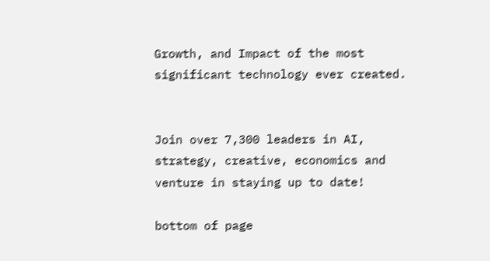Growth, and Impact of the most significant technology ever created.


Join over 7,300 leaders in AI, strategy, creative, economics and venture in staying up to date!

bottom of page